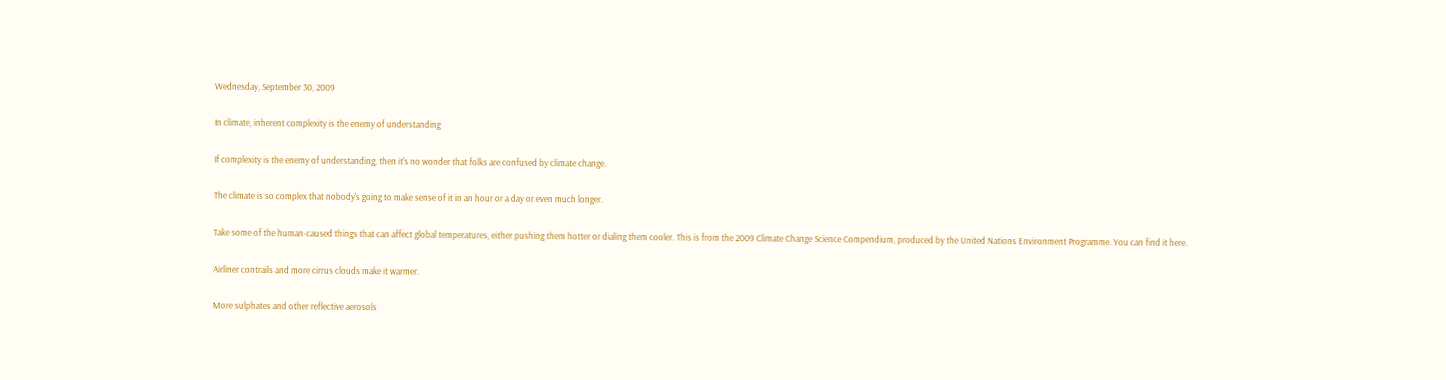Wednesday, September 30, 2009

In climate, inherent complexity is the enemy of understanding

If complexity is the enemy of understanding, then it's no wonder that folks are confused by climate change.

The climate is so complex that nobody's going to make sense of it in an hour or a day or even much longer.

Take some of the human-caused things that can affect global temperatures, either pushing them hotter or dialing them cooler. This is from the 2009 Climate Change Science Compendium, produced by the United Nations Environment Programme. You can find it here.

Airliner contrails and more cirrus clouds make it warmer.

More sulphates and other reflective aerosols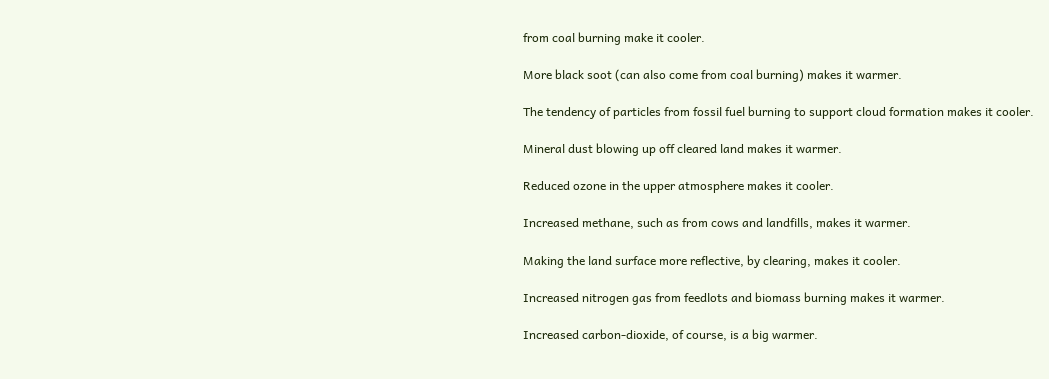from coal burning make it cooler.

More black soot (can also come from coal burning) makes it warmer.

The tendency of particles from fossil fuel burning to support cloud formation makes it cooler.

Mineral dust blowing up off cleared land makes it warmer.

Reduced ozone in the upper atmosphere makes it cooler.

Increased methane, such as from cows and landfills, makes it warmer.

Making the land surface more reflective, by clearing, makes it cooler.

Increased nitrogen gas from feedlots and biomass burning makes it warmer.

Increased carbon-dioxide, of course, is a big warmer.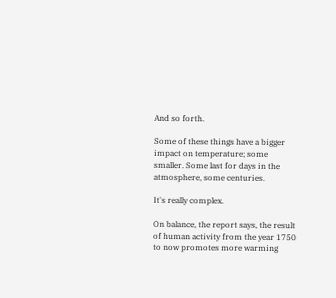And so forth.

Some of these things have a bigger impact on temperature; some smaller. Some last for days in the atmosphere, some centuries.

It's really complex.

On balance, the report says, the result of human activity from the year 1750 to now promotes more warming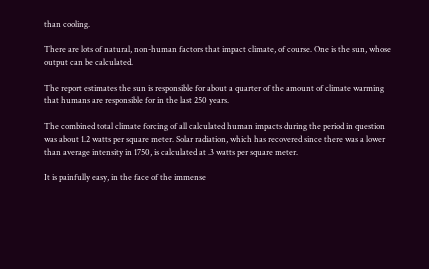than cooling.

There are lots of natural, non-human factors that impact climate, of course. One is the sun, whose output can be calculated.

The report estimates the sun is responsible for about a quarter of the amount of climate warming that humans are responsible for in the last 250 years.

The combined total climate forcing of all calculated human impacts during the period in question was about 1.2 watts per square meter. Solar radiation, which has recovered since there was a lower than average intensity in 1750, is calculated at .3 watts per square meter.

It is painfully easy, in the face of the immense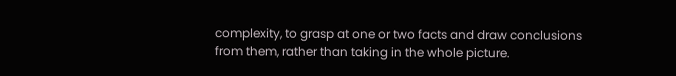complexity, to grasp at one or two facts and draw conclusions from them, rather than taking in the whole picture.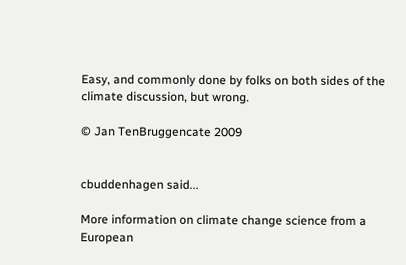Easy, and commonly done by folks on both sides of the climate discussion, but wrong.

© Jan TenBruggencate 2009


cbuddenhagen said...

More information on climate change science from a European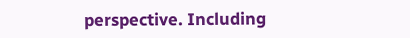perspective. Including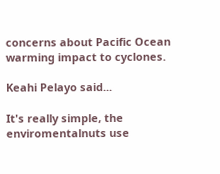concerns about Pacific Ocean warming impact to cyclones.

Keahi Pelayo said...

It's really simple, the enviromentalnuts use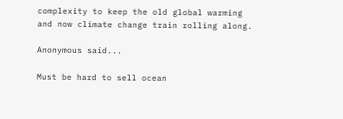complexity to keep the old global warming and now climate change train rolling along.

Anonymous said...

Must be hard to sell ocean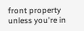front property unless you're in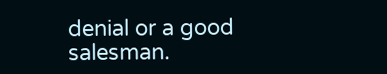denial or a good salesman.